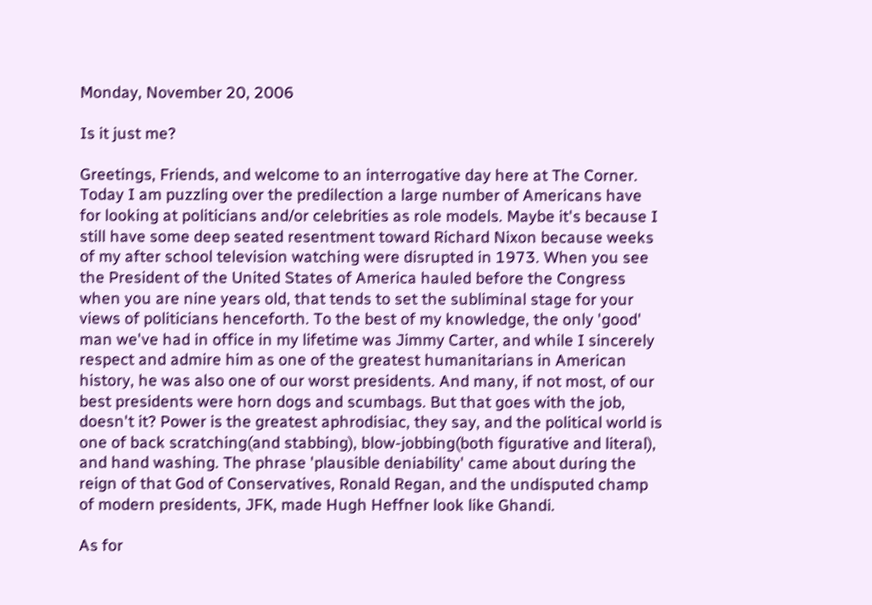Monday, November 20, 2006

Is it just me?

Greetings, Friends, and welcome to an interrogative day here at The Corner. Today I am puzzling over the predilection a large number of Americans have for looking at politicians and/or celebrities as role models. Maybe it's because I still have some deep seated resentment toward Richard Nixon because weeks of my after school television watching were disrupted in 1973. When you see the President of the United States of America hauled before the Congress when you are nine years old, that tends to set the subliminal stage for your views of politicians henceforth. To the best of my knowledge, the only 'good' man we've had in office in my lifetime was Jimmy Carter, and while I sincerely respect and admire him as one of the greatest humanitarians in American history, he was also one of our worst presidents. And many, if not most, of our best presidents were horn dogs and scumbags. But that goes with the job, doesn't it? Power is the greatest aphrodisiac, they say, and the political world is one of back scratching(and stabbing), blow-jobbing(both figurative and literal), and hand washing. The phrase 'plausible deniability' came about during the reign of that God of Conservatives, Ronald Regan, and the undisputed champ of modern presidents, JFK, made Hugh Heffner look like Ghandi.

As for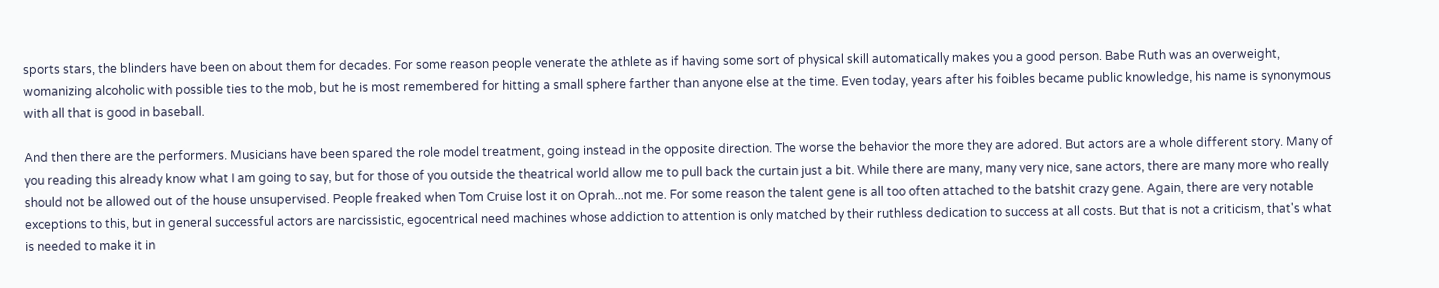sports stars, the blinders have been on about them for decades. For some reason people venerate the athlete as if having some sort of physical skill automatically makes you a good person. Babe Ruth was an overweight, womanizing alcoholic with possible ties to the mob, but he is most remembered for hitting a small sphere farther than anyone else at the time. Even today, years after his foibles became public knowledge, his name is synonymous with all that is good in baseball.

And then there are the performers. Musicians have been spared the role model treatment, going instead in the opposite direction. The worse the behavior the more they are adored. But actors are a whole different story. Many of you reading this already know what I am going to say, but for those of you outside the theatrical world allow me to pull back the curtain just a bit. While there are many, many very nice, sane actors, there are many more who really should not be allowed out of the house unsupervised. People freaked when Tom Cruise lost it on Oprah...not me. For some reason the talent gene is all too often attached to the batshit crazy gene. Again, there are very notable exceptions to this, but in general successful actors are narcissistic, egocentrical need machines whose addiction to attention is only matched by their ruthless dedication to success at all costs. But that is not a criticism, that's what is needed to make it in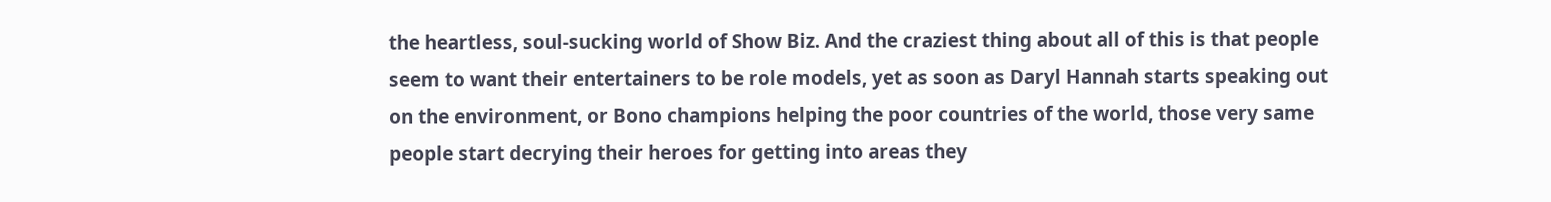the heartless, soul-sucking world of Show Biz. And the craziest thing about all of this is that people seem to want their entertainers to be role models, yet as soon as Daryl Hannah starts speaking out on the environment, or Bono champions helping the poor countries of the world, those very same people start decrying their heroes for getting into areas they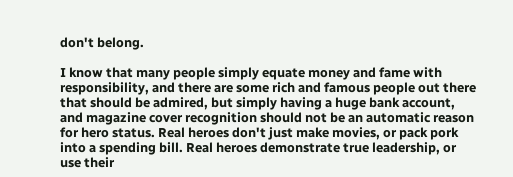don't belong.

I know that many people simply equate money and fame with responsibility, and there are some rich and famous people out there that should be admired, but simply having a huge bank account, and magazine cover recognition should not be an automatic reason for hero status. Real heroes don't just make movies, or pack pork into a spending bill. Real heroes demonstrate true leadership, or use their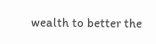wealth to better the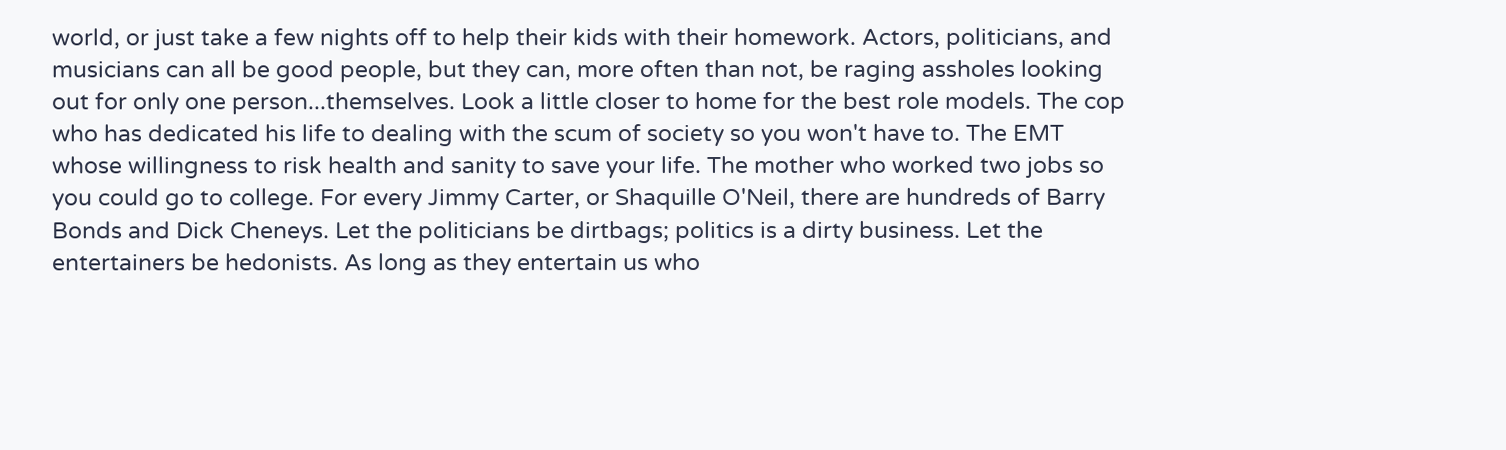world, or just take a few nights off to help their kids with their homework. Actors, politicians, and musicians can all be good people, but they can, more often than not, be raging assholes looking out for only one person...themselves. Look a little closer to home for the best role models. The cop who has dedicated his life to dealing with the scum of society so you won't have to. The EMT whose willingness to risk health and sanity to save your life. The mother who worked two jobs so you could go to college. For every Jimmy Carter, or Shaquille O'Neil, there are hundreds of Barry Bonds and Dick Cheneys. Let the politicians be dirtbags; politics is a dirty business. Let the entertainers be hedonists. As long as they entertain us who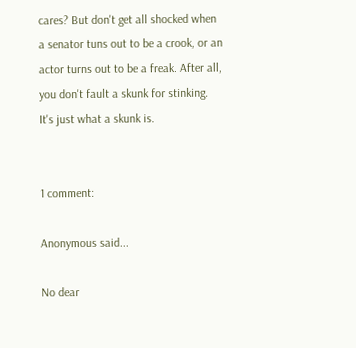cares? But don't get all shocked when a senator tuns out to be a crook, or an actor turns out to be a freak. After all, you don't fault a skunk for stinking. It's just what a skunk is.


1 comment:

Anonymous said...

No dear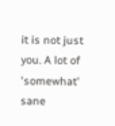it is not just you. A lot of 'somewhat' sane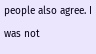people also agree. I was not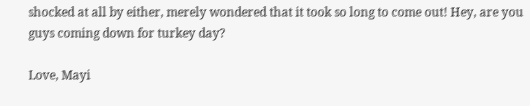shocked at all by either, merely wondered that it took so long to come out! Hey, are you guys coming down for turkey day?

Love, Mayi